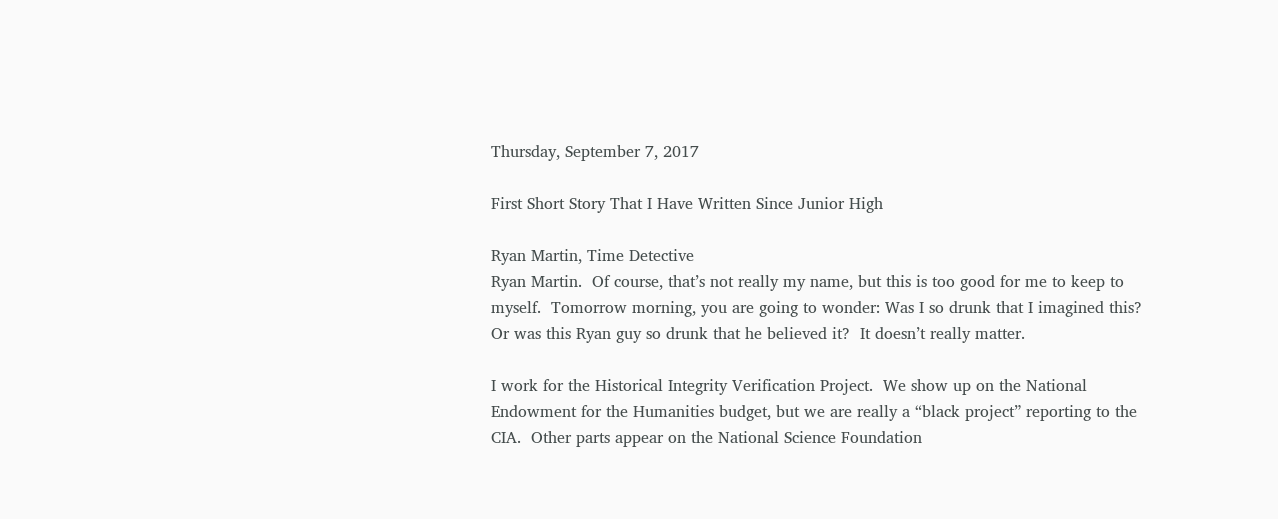Thursday, September 7, 2017

First Short Story That I Have Written Since Junior High

Ryan Martin, Time Detective
Ryan Martin.  Of course, that’s not really my name, but this is too good for me to keep to myself.  Tomorrow morning, you are going to wonder: Was I so drunk that I imagined this?  Or was this Ryan guy so drunk that he believed it?  It doesn’t really matter.

I work for the Historical Integrity Verification Project.  We show up on the National Endowment for the Humanities budget, but we are really a “black project” reporting to the CIA.  Other parts appear on the National Science Foundation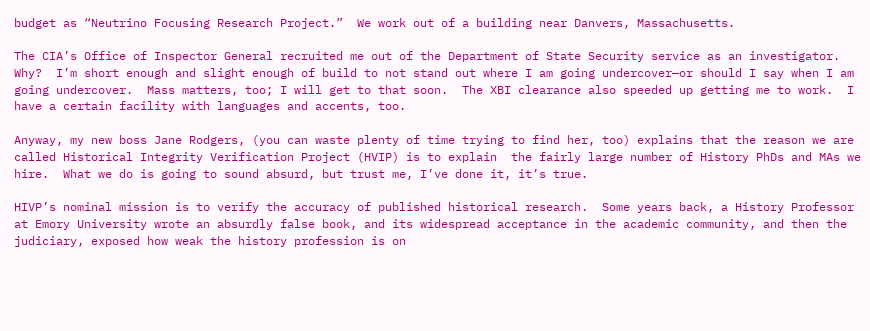budget as “Neutrino Focusing Research Project.”  We work out of a building near Danvers, Massachusetts.

The CIA’s Office of Inspector General recruited me out of the Department of State Security service as an investigator.  Why?  I’m short enough and slight enough of build to not stand out where I am going undercover—or should I say when I am going undercover.  Mass matters, too; I will get to that soon.  The XBI clearance also speeded up getting me to work.  I have a certain facility with languages and accents, too.

Anyway, my new boss Jane Rodgers, (you can waste plenty of time trying to find her, too) explains that the reason we are called Historical Integrity Verification Project (HVIP) is to explain  the fairly large number of History PhDs and MAs we hire.  What we do is going to sound absurd, but trust me, I’ve done it, it’s true.

HIVP’s nominal mission is to verify the accuracy of published historical research.  Some years back, a History Professor at Emory University wrote an absurdly false book, and its widespread acceptance in the academic community, and then the judiciary, exposed how weak the history profession is on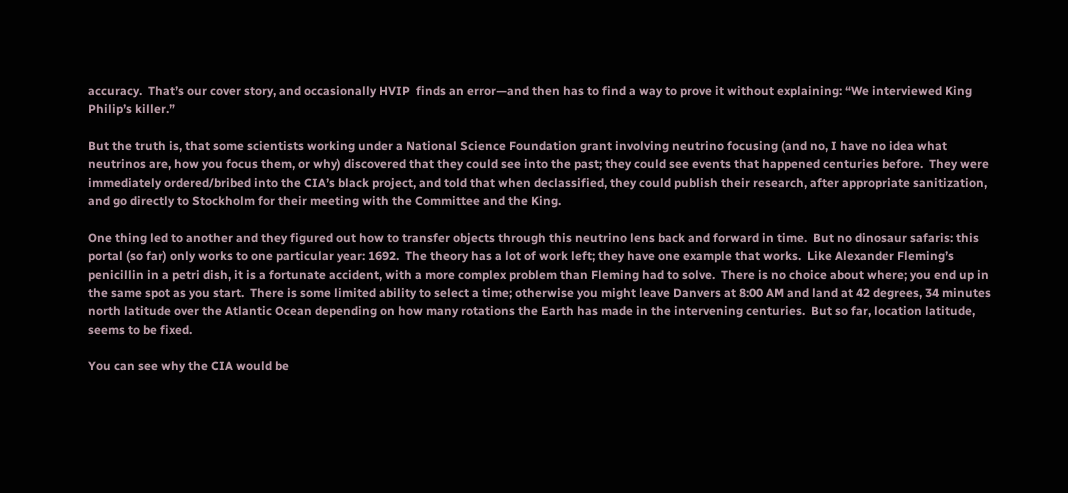accuracy.  That’s our cover story, and occasionally HVIP  finds an error—and then has to find a way to prove it without explaining: “We interviewed King Philip’s killer.”

But the truth is, that some scientists working under a National Science Foundation grant involving neutrino focusing (and no, I have no idea what neutrinos are, how you focus them, or why) discovered that they could see into the past; they could see events that happened centuries before.  They were immediately ordered/bribed into the CIA’s black project, and told that when declassified, they could publish their research, after appropriate sanitization, and go directly to Stockholm for their meeting with the Committee and the King.

One thing led to another and they figured out how to transfer objects through this neutrino lens back and forward in time.  But no dinosaur safaris: this portal (so far) only works to one particular year: 1692.  The theory has a lot of work left; they have one example that works.  Like Alexander Fleming’s penicillin in a petri dish, it is a fortunate accident, with a more complex problem than Fleming had to solve.  There is no choice about where; you end up in the same spot as you start.  There is some limited ability to select a time; otherwise you might leave Danvers at 8:00 AM and land at 42 degrees, 34 minutes north latitude over the Atlantic Ocean depending on how many rotations the Earth has made in the intervening centuries.  But so far, location latitude,  seems to be fixed.

You can see why the CIA would be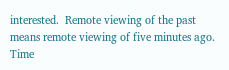interested.  Remote viewing of the past means remote viewing of five minutes ago.  Time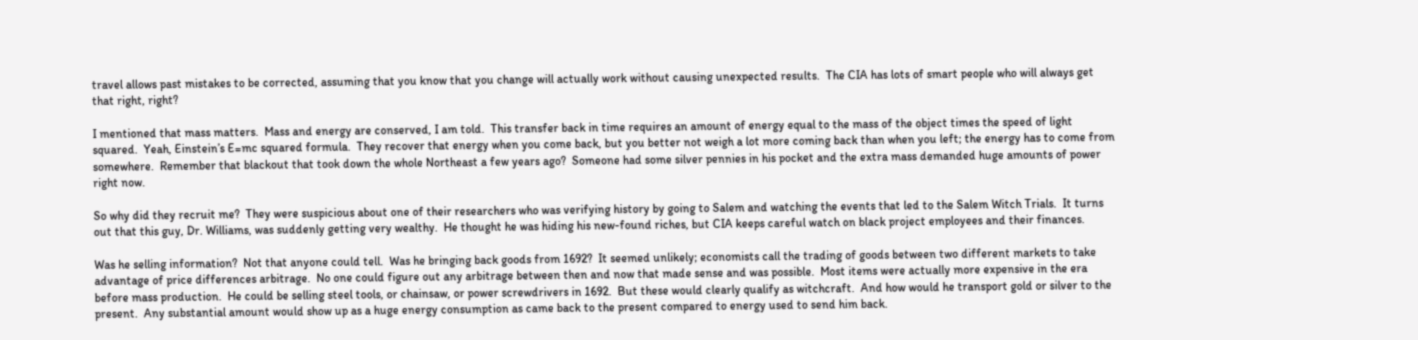travel allows past mistakes to be corrected, assuming that you know that you change will actually work without causing unexpected results.  The CIA has lots of smart people who will always get that right, right?

I mentioned that mass matters.  Mass and energy are conserved, I am told.  This transfer back in time requires an amount of energy equal to the mass of the object times the speed of light squared.  Yeah, Einstein’s E=mc squared formula.  They recover that energy when you come back, but you better not weigh a lot more coming back than when you left; the energy has to come from somewhere.  Remember that blackout that took down the whole Northeast a few years ago?  Someone had some silver pennies in his pocket and the extra mass demanded huge amounts of power right now.

So why did they recruit me?  They were suspicious about one of their researchers who was verifying history by going to Salem and watching the events that led to the Salem Witch Trials.  It turns out that this guy, Dr. Williams, was suddenly getting very wealthy.  He thought he was hiding his new-found riches, but CIA keeps careful watch on black project employees and their finances.

Was he selling information?  Not that anyone could tell.  Was he bringing back goods from 1692?  It seemed unlikely; economists call the trading of goods between two different markets to take advantage of price differences arbitrage.  No one could figure out any arbitrage between then and now that made sense and was possible.  Most items were actually more expensive in the era before mass production.  He could be selling steel tools, or chainsaw, or power screwdrivers in 1692.  But these would clearly qualify as witchcraft.  And how would he transport gold or silver to the present.  Any substantial amount would show up as a huge energy consumption as came back to the present compared to energy used to send him back.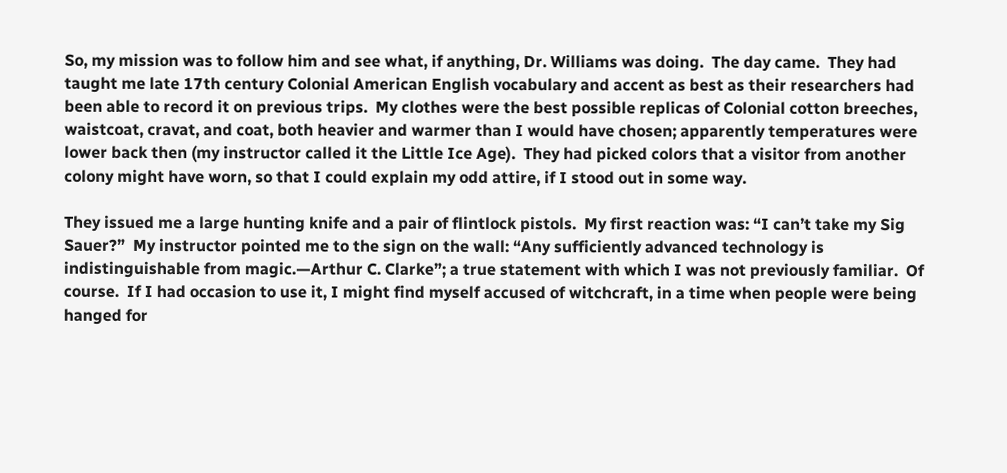So, my mission was to follow him and see what, if anything, Dr. Williams was doing.  The day came.  They had taught me late 17th century Colonial American English vocabulary and accent as best as their researchers had been able to record it on previous trips.  My clothes were the best possible replicas of Colonial cotton breeches, waistcoat, cravat, and coat, both heavier and warmer than I would have chosen; apparently temperatures were lower back then (my instructor called it the Little Ice Age).  They had picked colors that a visitor from another colony might have worn, so that I could explain my odd attire, if I stood out in some way.

They issued me a large hunting knife and a pair of flintlock pistols.  My first reaction was: “I can’t take my Sig Sauer?”  My instructor pointed me to the sign on the wall: “Any sufficiently advanced technology is indistinguishable from magic.—Arthur C. Clarke”; a true statement with which I was not previously familiar.  Of course.  If I had occasion to use it, I might find myself accused of witchcraft, in a time when people were being hanged for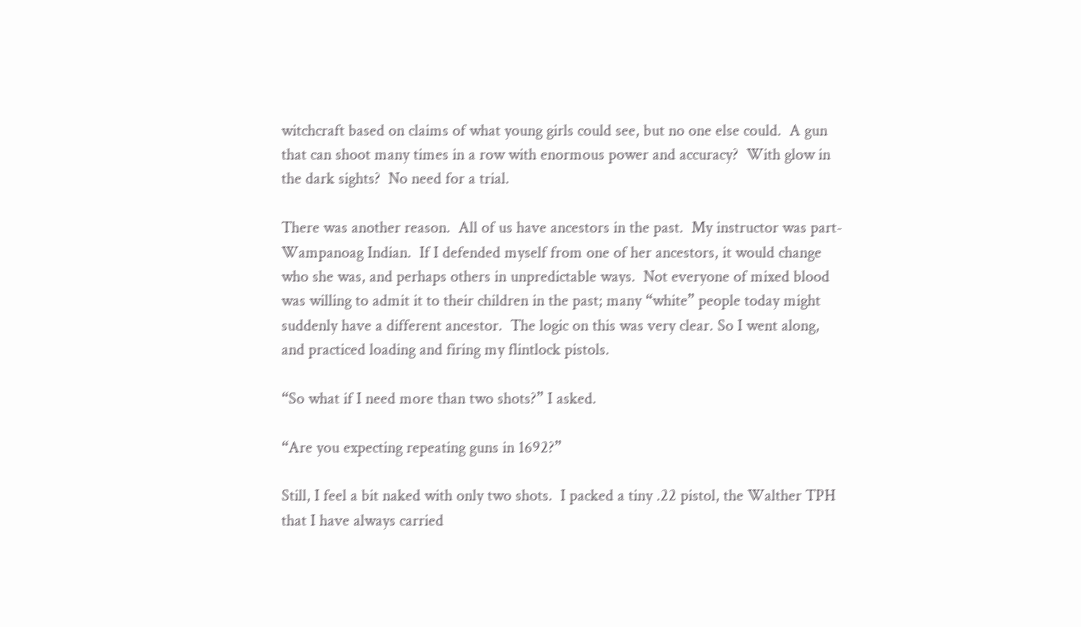witchcraft based on claims of what young girls could see, but no one else could.  A gun that can shoot many times in a row with enormous power and accuracy?  With glow in the dark sights?  No need for a trial.

There was another reason.  All of us have ancestors in the past.  My instructor was part-Wampanoag Indian.  If I defended myself from one of her ancestors, it would change who she was, and perhaps others in unpredictable ways.  Not everyone of mixed blood was willing to admit it to their children in the past; many “white” people today might suddenly have a different ancestor.  The logic on this was very clear. So I went along, and practiced loading and firing my flintlock pistols.

“So what if I need more than two shots?” I asked.

“Are you expecting repeating guns in 1692?”

Still, I feel a bit naked with only two shots.  I packed a tiny .22 pistol, the Walther TPH that I have always carried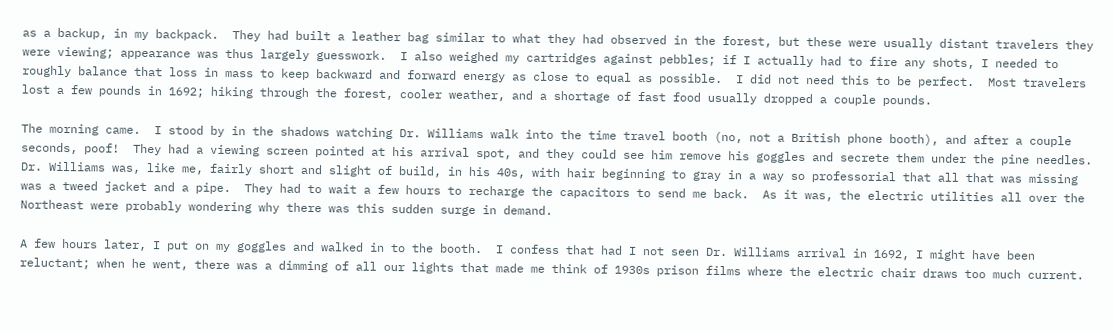as a backup, in my backpack.  They had built a leather bag similar to what they had observed in the forest, but these were usually distant travelers they were viewing; appearance was thus largely guesswork.  I also weighed my cartridges against pebbles; if I actually had to fire any shots, I needed to roughly balance that loss in mass to keep backward and forward energy as close to equal as possible.  I did not need this to be perfect.  Most travelers lost a few pounds in 1692; hiking through the forest, cooler weather, and a shortage of fast food usually dropped a couple pounds.

The morning came.  I stood by in the shadows watching Dr. Williams walk into the time travel booth (no, not a British phone booth), and after a couple seconds, poof!  They had a viewing screen pointed at his arrival spot, and they could see him remove his goggles and secrete them under the pine needles.  Dr. Williams was, like me, fairly short and slight of build, in his 40s, with hair beginning to gray in a way so professorial that all that was missing was a tweed jacket and a pipe.  They had to wait a few hours to recharge the capacitors to send me back.  As it was, the electric utilities all over the Northeast were probably wondering why there was this sudden surge in demand.

A few hours later, I put on my goggles and walked in to the booth.  I confess that had I not seen Dr. Williams arrival in 1692, I might have been reluctant; when he went, there was a dimming of all our lights that made me think of 1930s prison films where the electric chair draws too much current.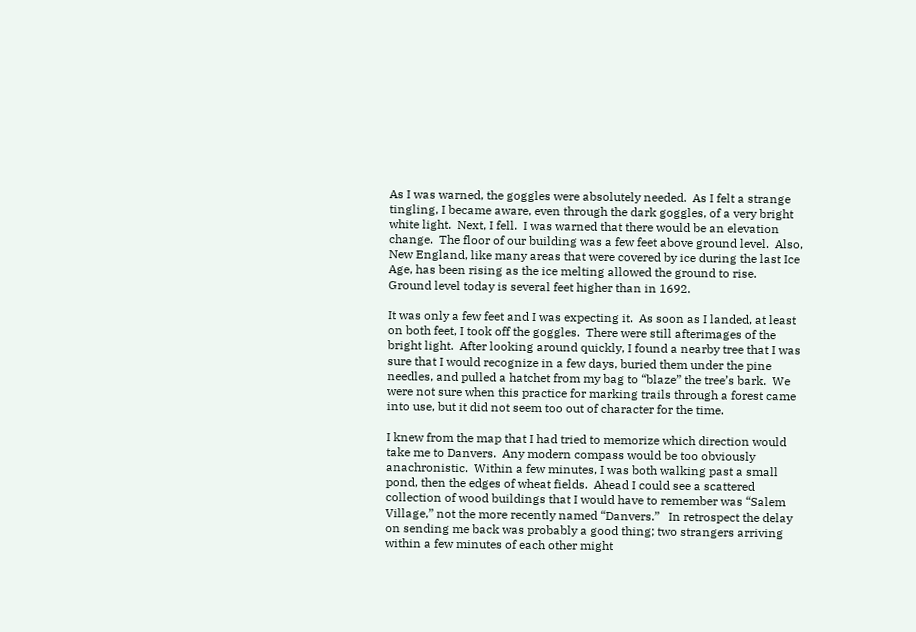As I was warned, the goggles were absolutely needed.  As I felt a strange tingling, I became aware, even through the dark goggles, of a very bright white light.  Next, I fell.  I was warned that there would be an elevation change.  The floor of our building was a few feet above ground level.  Also, New England, like many areas that were covered by ice during the last Ice Age, has been rising as the ice melting allowed the ground to rise.  Ground level today is several feet higher than in 1692.

It was only a few feet and I was expecting it.  As soon as I landed, at least on both feet, I took off the goggles.  There were still afterimages of the bright light.  After looking around quickly, I found a nearby tree that I was sure that I would recognize in a few days, buried them under the pine needles, and pulled a hatchet from my bag to “blaze” the tree’s bark.  We were not sure when this practice for marking trails through a forest came into use, but it did not seem too out of character for the time.

I knew from the map that I had tried to memorize which direction would take me to Danvers.  Any modern compass would be too obviously anachronistic.  Within a few minutes, I was both walking past a small pond, then the edges of wheat fields.  Ahead I could see a scattered collection of wood buildings that I would have to remember was “Salem Village,” not the more recently named “Danvers.”   In retrospect the delay on sending me back was probably a good thing; two strangers arriving within a few minutes of each other might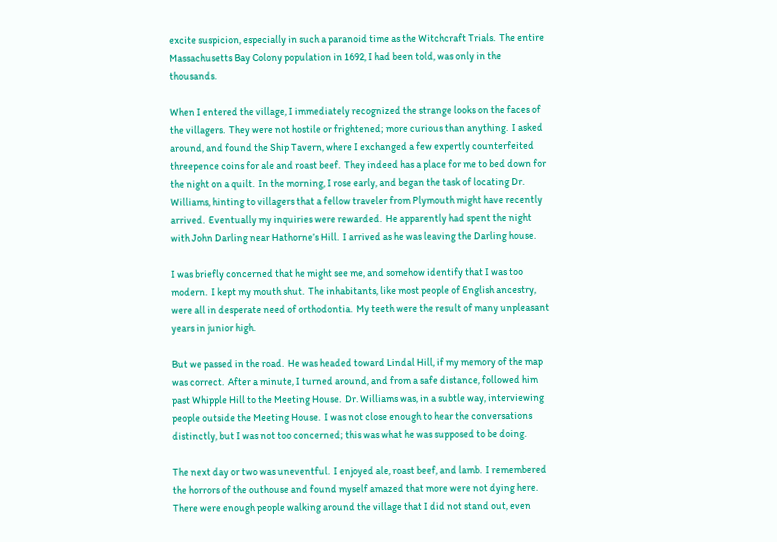excite suspicion, especially in such a paranoid time as the Witchcraft Trials.  The entire Massachusetts Bay Colony population in 1692, I had been told, was only in the thousands.

When I entered the village, I immediately recognized the strange looks on the faces of the villagers.  They were not hostile or frightened; more curious than anything.  I asked around, and found the Ship Tavern, where I exchanged a few expertly counterfeited threepence coins for ale and roast beef.  They indeed has a place for me to bed down for the night on a quilt.  In the morning, I rose early, and began the task of locating Dr. Williams, hinting to villagers that a fellow traveler from Plymouth might have recently arrived.  Eventually my inquiries were rewarded.  He apparently had spent the night with John Darling near Hathorne’s Hill.  I arrived as he was leaving the Darling house.

I was briefly concerned that he might see me, and somehow identify that I was too modern.  I kept my mouth shut.  The inhabitants, like most people of English ancestry, were all in desperate need of orthodontia.  My teeth were the result of many unpleasant years in junior high.

But we passed in the road.  He was headed toward Lindal Hill, if my memory of the map was correct.  After a minute, I turned around, and from a safe distance, followed him past Whipple Hill to the Meeting House.  Dr. Williams was, in a subtle way, interviewing people outside the Meeting House.  I was not close enough to hear the conversations distinctly, but I was not too concerned; this was what he was supposed to be doing.

The next day or two was uneventful.  I enjoyed ale, roast beef, and lamb.  I remembered the horrors of the outhouse and found myself amazed that more were not dying here.  There were enough people walking around the village that I did not stand out, even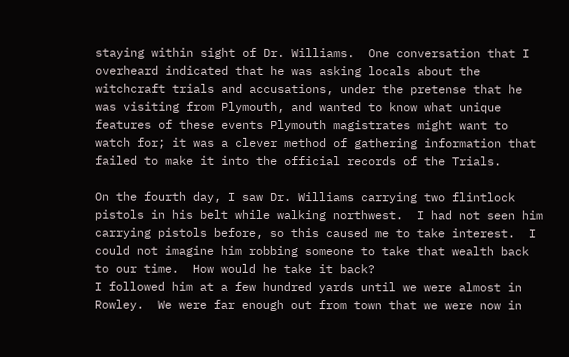staying within sight of Dr. Williams.  One conversation that I overheard indicated that he was asking locals about the witchcraft trials and accusations, under the pretense that he was visiting from Plymouth, and wanted to know what unique features of these events Plymouth magistrates might want to watch for; it was a clever method of gathering information that failed to make it into the official records of the Trials.

On the fourth day, I saw Dr. Williams carrying two flintlock pistols in his belt while walking northwest.  I had not seen him carrying pistols before, so this caused me to take interest.  I could not imagine him robbing someone to take that wealth back to our time.  How would he take it back?
I followed him at a few hundred yards until we were almost in Rowley.  We were far enough out from town that we were now in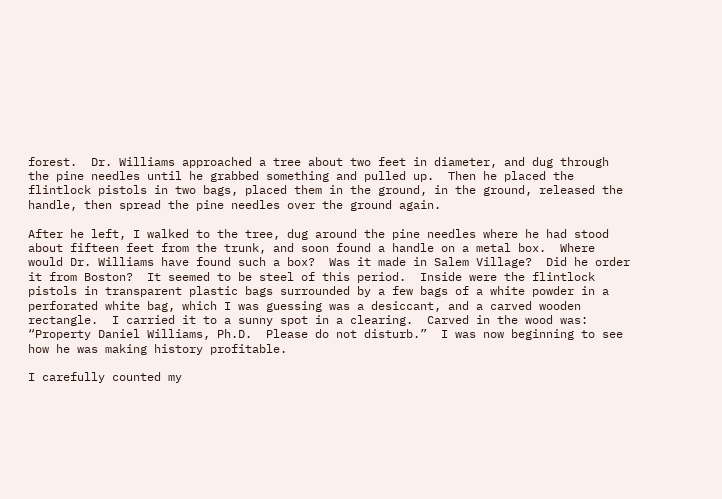forest.  Dr. Williams approached a tree about two feet in diameter, and dug through the pine needles until he grabbed something and pulled up.  Then he placed the flintlock pistols in two bags, placed them in the ground, in the ground, released the handle, then spread the pine needles over the ground again.

After he left, I walked to the tree, dug around the pine needles where he had stood about fifteen feet from the trunk, and soon found a handle on a metal box.  Where would Dr. Williams have found such a box?  Was it made in Salem Village?  Did he order it from Boston?  It seemed to be steel of this period.  Inside were the flintlock pistols in transparent plastic bags surrounded by a few bags of a white powder in a perforated white bag, which I was guessing was a desiccant, and a carved wooden rectangle.  I carried it to a sunny spot in a clearing.  Carved in the wood was: “Property Daniel Williams, Ph.D.  Please do not disturb.”  I was now beginning to see how he was making history profitable.

I carefully counted my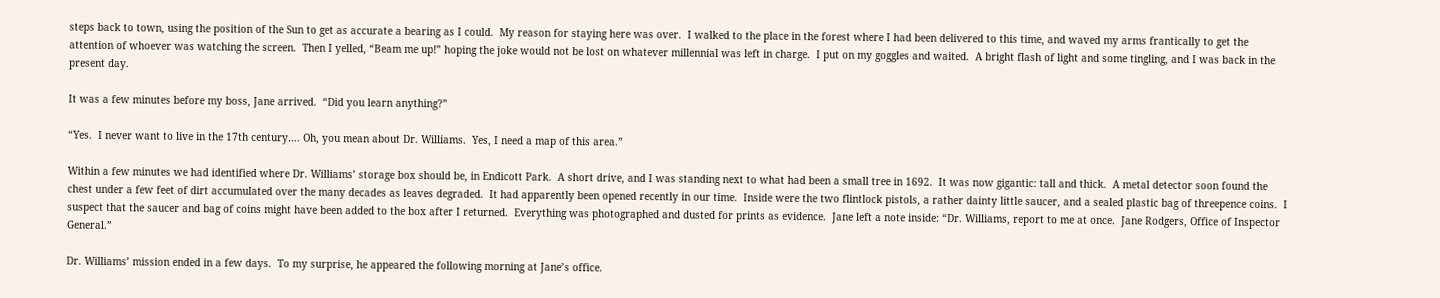steps back to town, using the position of the Sun to get as accurate a bearing as I could.  My reason for staying here was over.  I walked to the place in the forest where I had been delivered to this time, and waved my arms frantically to get the attention of whoever was watching the screen.  Then I yelled, “Beam me up!” hoping the joke would not be lost on whatever millennial was left in charge.  I put on my goggles and waited.  A bright flash of light and some tingling, and I was back in the present day.

It was a few minutes before my boss, Jane arrived.  “Did you learn anything?”

“Yes.  I never want to live in the 17th century…. Oh, you mean about Dr. Williams.  Yes, I need a map of this area.”

Within a few minutes we had identified where Dr. Williams’ storage box should be, in Endicott Park.  A short drive, and I was standing next to what had been a small tree in 1692.  It was now gigantic: tall and thick.  A metal detector soon found the chest under a few feet of dirt accumulated over the many decades as leaves degraded.  It had apparently been opened recently in our time.  Inside were the two flintlock pistols, a rather dainty little saucer, and a sealed plastic bag of threepence coins.  I suspect that the saucer and bag of coins might have been added to the box after I returned.  Everything was photographed and dusted for prints as evidence.  Jane left a note inside: “Dr. Williams, report to me at once.  Jane Rodgers, Office of Inspector General.”

Dr. Williams’ mission ended in a few days.  To my surprise, he appeared the following morning at Jane’s office.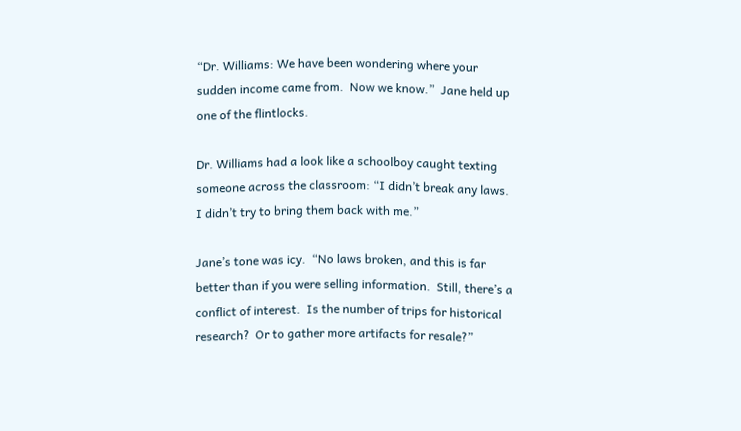“Dr. Williams: We have been wondering where your sudden income came from.  Now we know.”  Jane held up one of the flintlocks.

Dr. Williams had a look like a schoolboy caught texting someone across the classroom: “I didn’t break any laws.  I didn’t try to bring them back with me.”

Jane’s tone was icy.  “No laws broken, and this is far better than if you were selling information.  Still, there’s a conflict of interest.  Is the number of trips for historical research?  Or to gather more artifacts for resale?”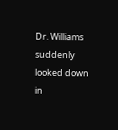Dr. Williams suddenly looked down in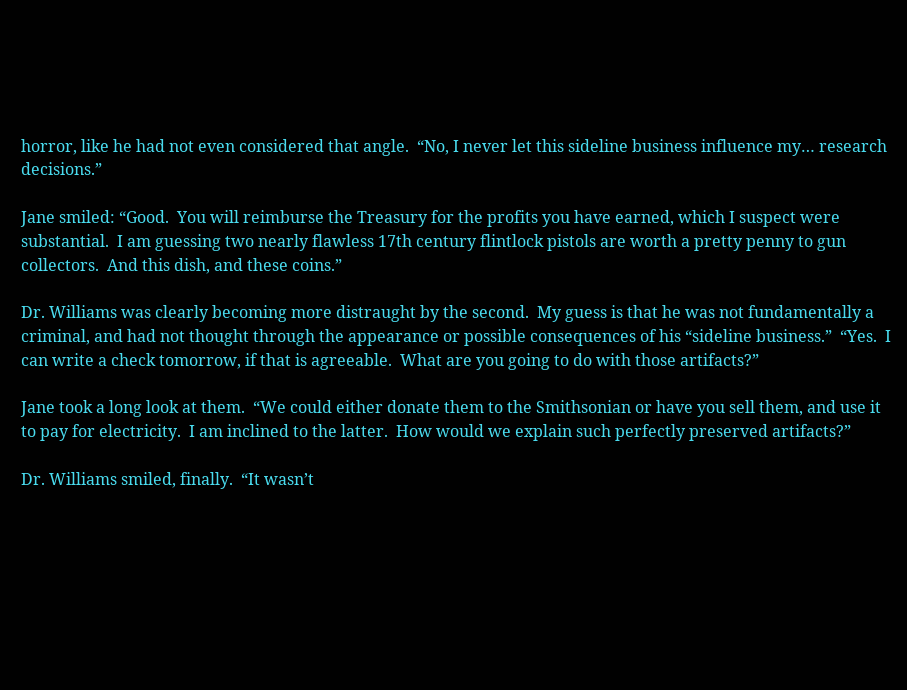horror, like he had not even considered that angle.  “No, I never let this sideline business influence my… research decisions.”

Jane smiled: “Good.  You will reimburse the Treasury for the profits you have earned, which I suspect were substantial.  I am guessing two nearly flawless 17th century flintlock pistols are worth a pretty penny to gun collectors.  And this dish, and these coins.”

Dr. Williams was clearly becoming more distraught by the second.  My guess is that he was not fundamentally a criminal, and had not thought through the appearance or possible consequences of his “sideline business.”  “Yes.  I can write a check tomorrow, if that is agreeable.  What are you going to do with those artifacts?”

Jane took a long look at them.  “We could either donate them to the Smithsonian or have you sell them, and use it to pay for electricity.  I am inclined to the latter.  How would we explain such perfectly preserved artifacts?”

Dr. Williams smiled, finally.  “It wasn’t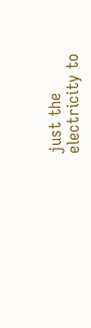just the electricity to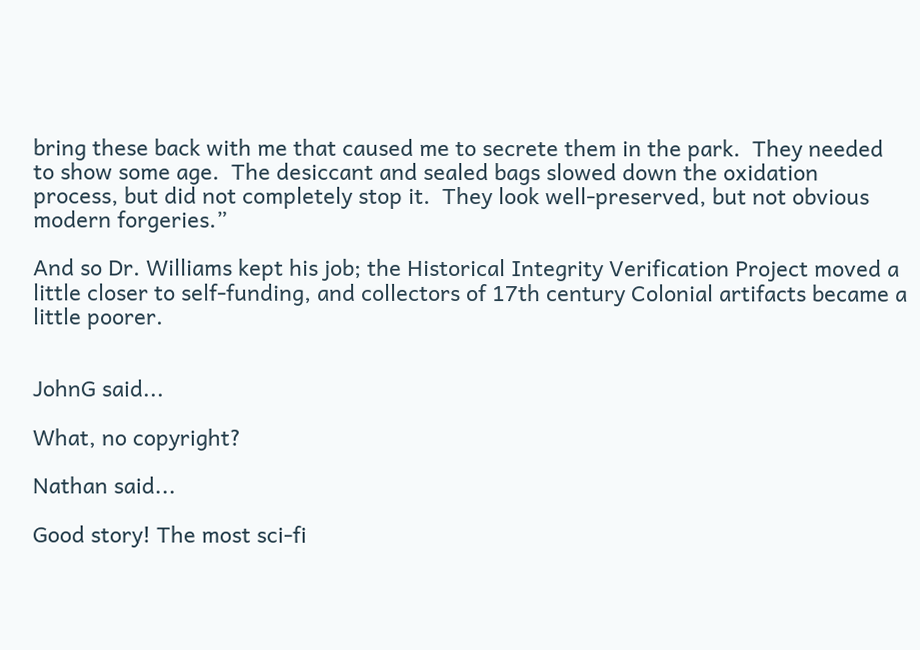bring these back with me that caused me to secrete them in the park.  They needed to show some age.  The desiccant and sealed bags slowed down the oxidation process, but did not completely stop it.  They look well-preserved, but not obvious modern forgeries.”

And so Dr. Williams kept his job; the Historical Integrity Verification Project moved a little closer to self-funding, and collectors of 17th century Colonial artifacts became a little poorer.


JohnG said...

What, no copyright?

Nathan said...

Good story! The most sci-fi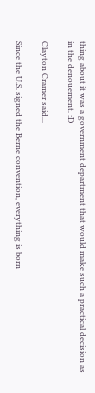thing about it was a government department that would make such a practical decision as in the denouement. :D

Clayton Cramer said...

Since the U.S. signed the Berne convention, everything is born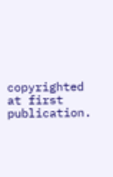copyrighted at first publication.